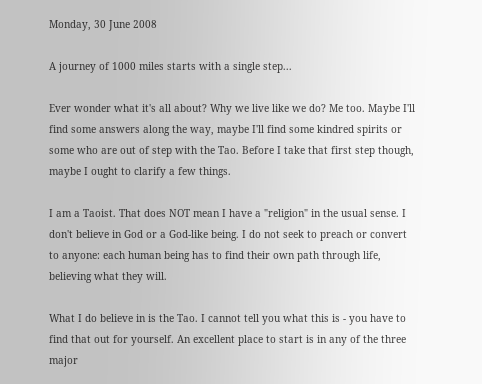Monday, 30 June 2008

A journey of 1000 miles starts with a single step...

Ever wonder what it's all about? Why we live like we do? Me too. Maybe I'll find some answers along the way, maybe I'll find some kindred spirits or some who are out of step with the Tao. Before I take that first step though, maybe I ought to clarify a few things.

I am a Taoist. That does NOT mean I have a "religion" in the usual sense. I don't believe in God or a God-like being. I do not seek to preach or convert to anyone: each human being has to find their own path through life, believing what they will.

What I do believe in is the Tao. I cannot tell you what this is - you have to find that out for yourself. An excellent place to start is in any of the three major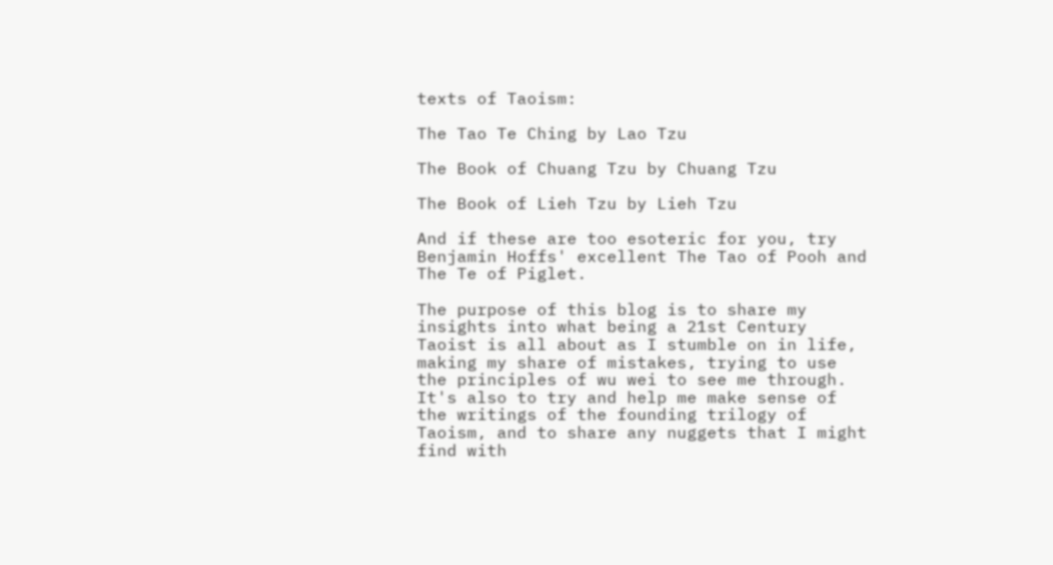texts of Taoism:

The Tao Te Ching by Lao Tzu

The Book of Chuang Tzu by Chuang Tzu

The Book of Lieh Tzu by Lieh Tzu

And if these are too esoteric for you, try Benjamin Hoffs' excellent The Tao of Pooh and The Te of Piglet.

The purpose of this blog is to share my insights into what being a 21st Century Taoist is all about as I stumble on in life, making my share of mistakes, trying to use the principles of wu wei to see me through. It's also to try and help me make sense of the writings of the founding trilogy of Taoism, and to share any nuggets that I might find with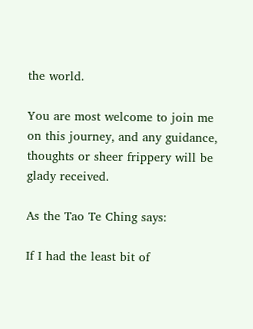the world.

You are most welcome to join me on this journey, and any guidance, thoughts or sheer frippery will be glady received.

As the Tao Te Ching says:

If I had the least bit of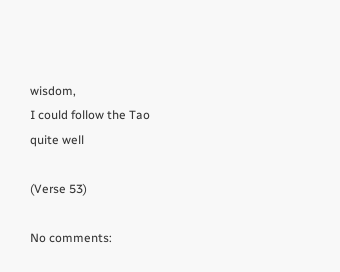wisdom,
I could follow the Tao quite well

(Verse 53)

No comments: